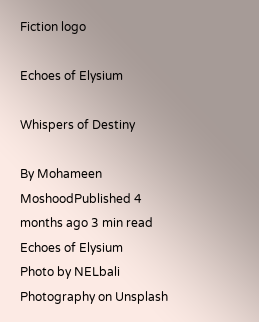Fiction logo

Echoes of Elysium

Whispers of Destiny

By Mohameen MoshoodPublished 4 months ago 3 min read
Echoes of Elysium
Photo by NELbali Photography on Unsplash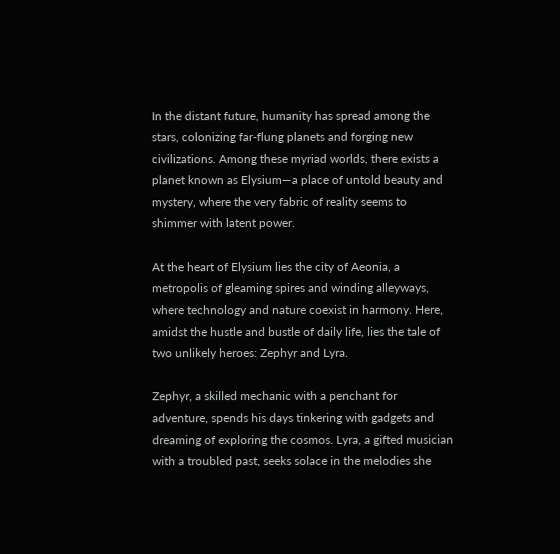In the distant future, humanity has spread among the stars, colonizing far-flung planets and forging new civilizations. Among these myriad worlds, there exists a planet known as Elysium—a place of untold beauty and mystery, where the very fabric of reality seems to shimmer with latent power.

At the heart of Elysium lies the city of Aeonia, a metropolis of gleaming spires and winding alleyways, where technology and nature coexist in harmony. Here, amidst the hustle and bustle of daily life, lies the tale of two unlikely heroes: Zephyr and Lyra.

Zephyr, a skilled mechanic with a penchant for adventure, spends his days tinkering with gadgets and dreaming of exploring the cosmos. Lyra, a gifted musician with a troubled past, seeks solace in the melodies she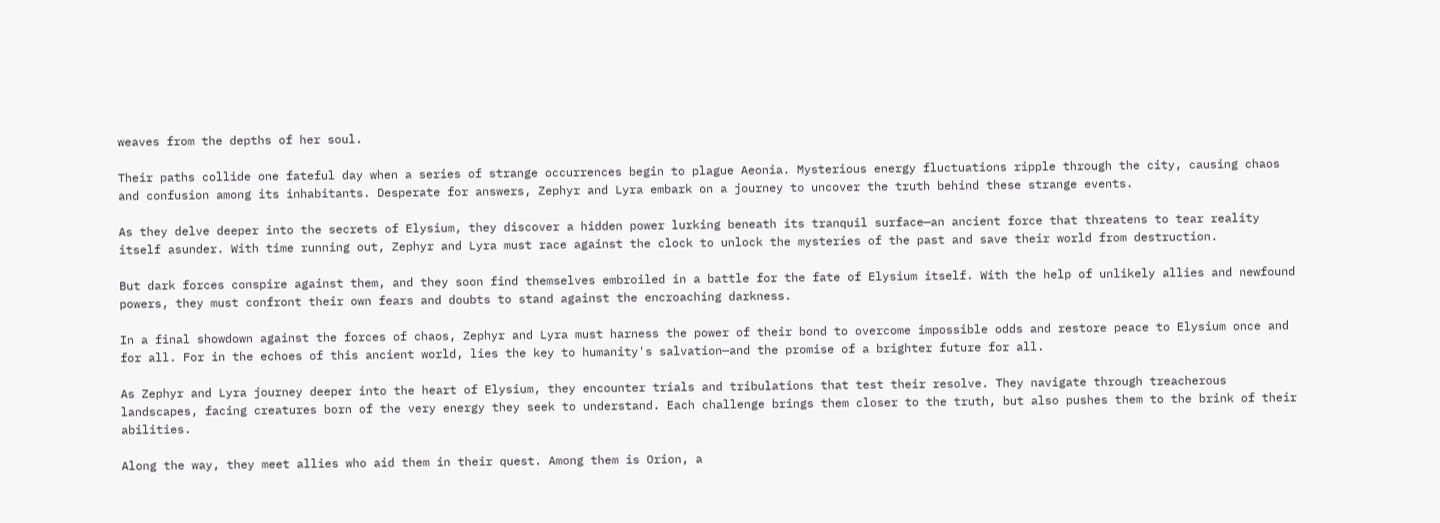weaves from the depths of her soul.

Their paths collide one fateful day when a series of strange occurrences begin to plague Aeonia. Mysterious energy fluctuations ripple through the city, causing chaos and confusion among its inhabitants. Desperate for answers, Zephyr and Lyra embark on a journey to uncover the truth behind these strange events.

As they delve deeper into the secrets of Elysium, they discover a hidden power lurking beneath its tranquil surface—an ancient force that threatens to tear reality itself asunder. With time running out, Zephyr and Lyra must race against the clock to unlock the mysteries of the past and save their world from destruction.

But dark forces conspire against them, and they soon find themselves embroiled in a battle for the fate of Elysium itself. With the help of unlikely allies and newfound powers, they must confront their own fears and doubts to stand against the encroaching darkness.

In a final showdown against the forces of chaos, Zephyr and Lyra must harness the power of their bond to overcome impossible odds and restore peace to Elysium once and for all. For in the echoes of this ancient world, lies the key to humanity's salvation—and the promise of a brighter future for all.

As Zephyr and Lyra journey deeper into the heart of Elysium, they encounter trials and tribulations that test their resolve. They navigate through treacherous landscapes, facing creatures born of the very energy they seek to understand. Each challenge brings them closer to the truth, but also pushes them to the brink of their abilities.

Along the way, they meet allies who aid them in their quest. Among them is Orion, a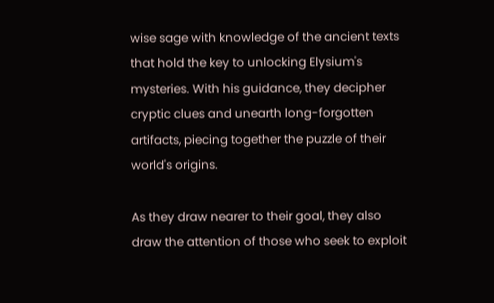wise sage with knowledge of the ancient texts that hold the key to unlocking Elysium's mysteries. With his guidance, they decipher cryptic clues and unearth long-forgotten artifacts, piecing together the puzzle of their world's origins.

As they draw nearer to their goal, they also draw the attention of those who seek to exploit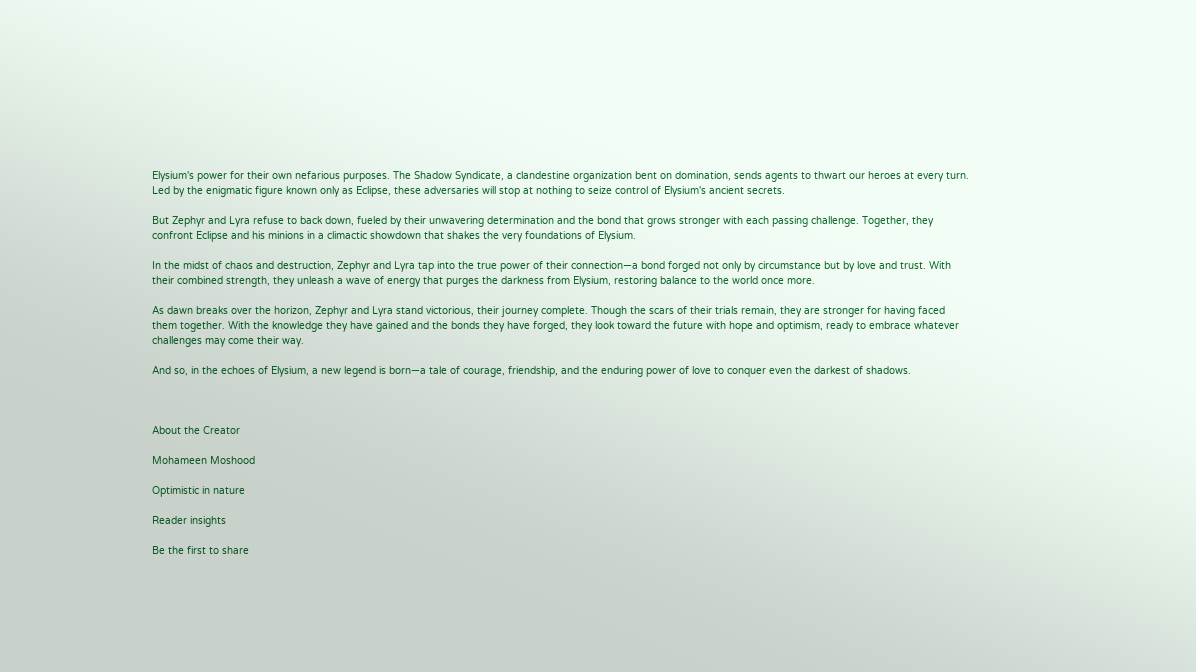Elysium's power for their own nefarious purposes. The Shadow Syndicate, a clandestine organization bent on domination, sends agents to thwart our heroes at every turn. Led by the enigmatic figure known only as Eclipse, these adversaries will stop at nothing to seize control of Elysium's ancient secrets.

But Zephyr and Lyra refuse to back down, fueled by their unwavering determination and the bond that grows stronger with each passing challenge. Together, they confront Eclipse and his minions in a climactic showdown that shakes the very foundations of Elysium.

In the midst of chaos and destruction, Zephyr and Lyra tap into the true power of their connection—a bond forged not only by circumstance but by love and trust. With their combined strength, they unleash a wave of energy that purges the darkness from Elysium, restoring balance to the world once more.

As dawn breaks over the horizon, Zephyr and Lyra stand victorious, their journey complete. Though the scars of their trials remain, they are stronger for having faced them together. With the knowledge they have gained and the bonds they have forged, they look toward the future with hope and optimism, ready to embrace whatever challenges may come their way.

And so, in the echoes of Elysium, a new legend is born—a tale of courage, friendship, and the enduring power of love to conquer even the darkest of shadows.



About the Creator

Mohameen Moshood

Optimistic in nature

Reader insights

Be the first to share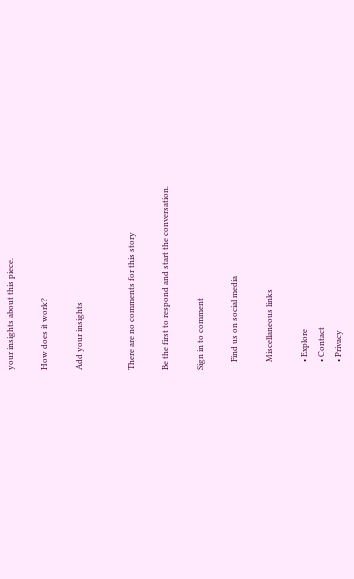your insights about this piece.

How does it work?

Add your insights


There are no comments for this story

Be the first to respond and start the conversation.

Sign in to comment

    Find us on social media

    Miscellaneous links

    • Explore
    • Contact
    • Privacy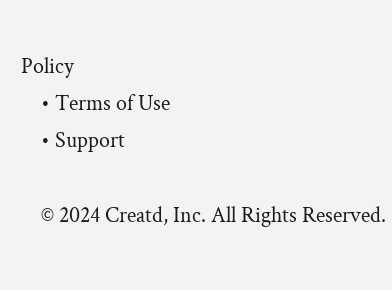Policy
    • Terms of Use
    • Support

    © 2024 Creatd, Inc. All Rights Reserved.